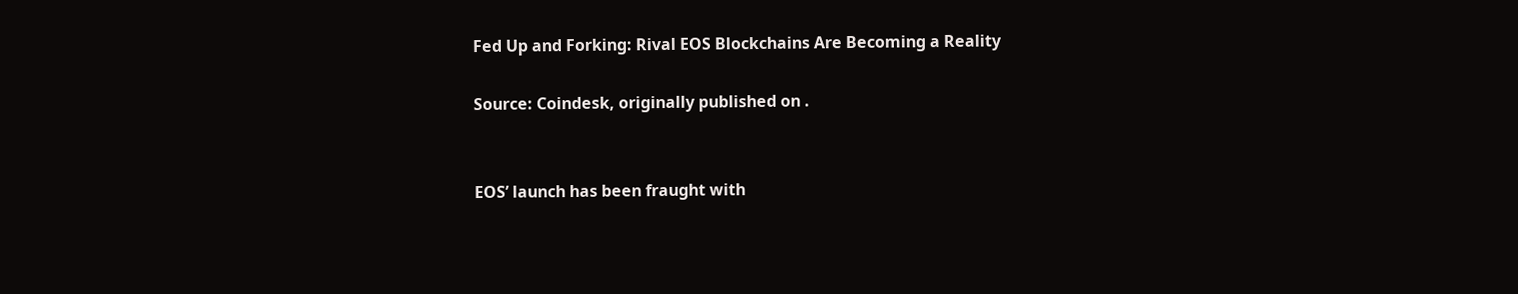Fed Up and Forking: Rival EOS Blockchains Are Becoming a Reality

Source: Coindesk, originally published on .


EOS’ launch has been fraught with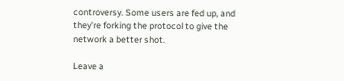controversy. Some users are fed up, and they’re forking the protocol to give the network a better shot.

Leave a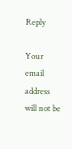Reply

Your email address will not be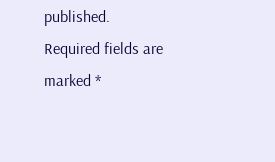published. Required fields are marked *